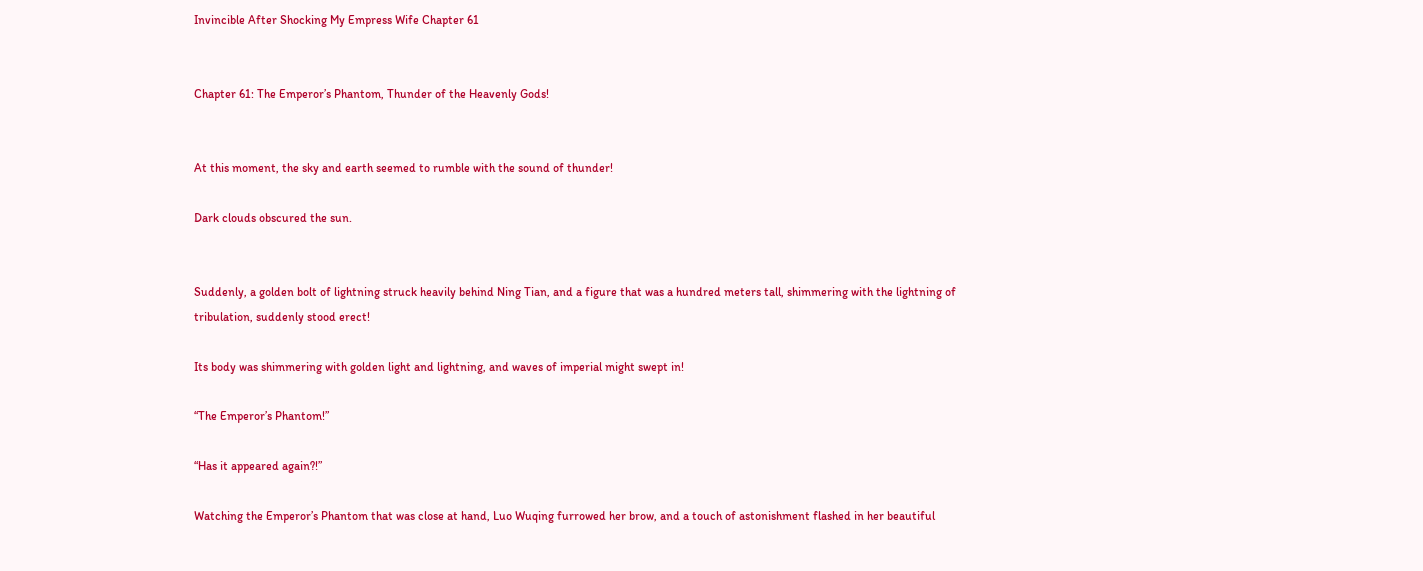Invincible After Shocking My Empress Wife Chapter 61


Chapter 61: The Emperor’s Phantom, Thunder of the Heavenly Gods!


At this moment, the sky and earth seemed to rumble with the sound of thunder!

Dark clouds obscured the sun.


Suddenly, a golden bolt of lightning struck heavily behind Ning Tian, and a figure that was a hundred meters tall, shimmering with the lightning of tribulation, suddenly stood erect!

Its body was shimmering with golden light and lightning, and waves of imperial might swept in!

“The Emperor’s Phantom!”

“Has it appeared again?!”

Watching the Emperor’s Phantom that was close at hand, Luo Wuqing furrowed her brow, and a touch of astonishment flashed in her beautiful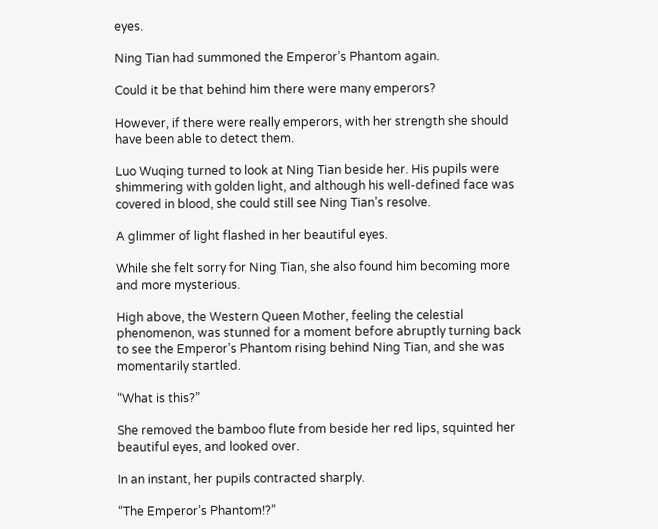eyes.

Ning Tian had summoned the Emperor’s Phantom again.

Could it be that behind him there were many emperors?

However, if there were really emperors, with her strength she should have been able to detect them.

Luo Wuqing turned to look at Ning Tian beside her. His pupils were shimmering with golden light, and although his well-defined face was covered in blood, she could still see Ning Tian’s resolve.

A glimmer of light flashed in her beautiful eyes.

While she felt sorry for Ning Tian, she also found him becoming more and more mysterious.

High above, the Western Queen Mother, feeling the celestial phenomenon, was stunned for a moment before abruptly turning back to see the Emperor’s Phantom rising behind Ning Tian, and she was momentarily startled.

“What is this?”

She removed the bamboo flute from beside her red lips, squinted her beautiful eyes, and looked over.

In an instant, her pupils contracted sharply.

“The Emperor’s Phantom!?”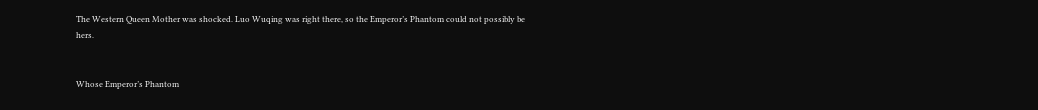The Western Queen Mother was shocked. Luo Wuqing was right there, so the Emperor’s Phantom could not possibly be hers.


Whose Emperor’s Phantom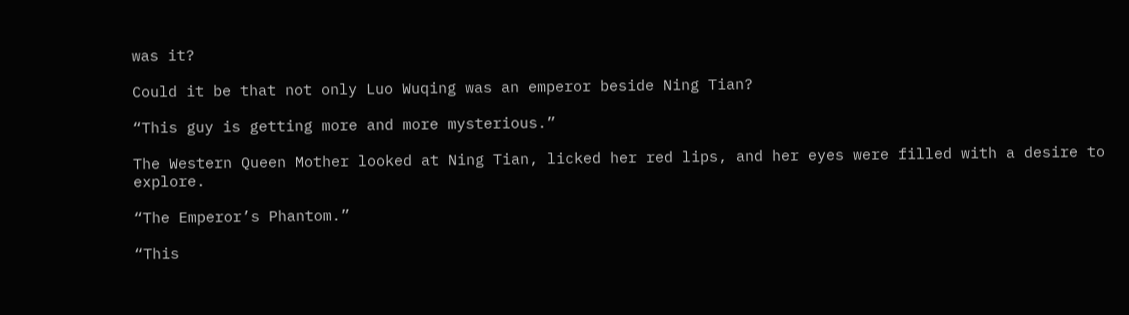was it?

Could it be that not only Luo Wuqing was an emperor beside Ning Tian?

“This guy is getting more and more mysterious.”

The Western Queen Mother looked at Ning Tian, licked her red lips, and her eyes were filled with a desire to explore.

“The Emperor’s Phantom.”

“This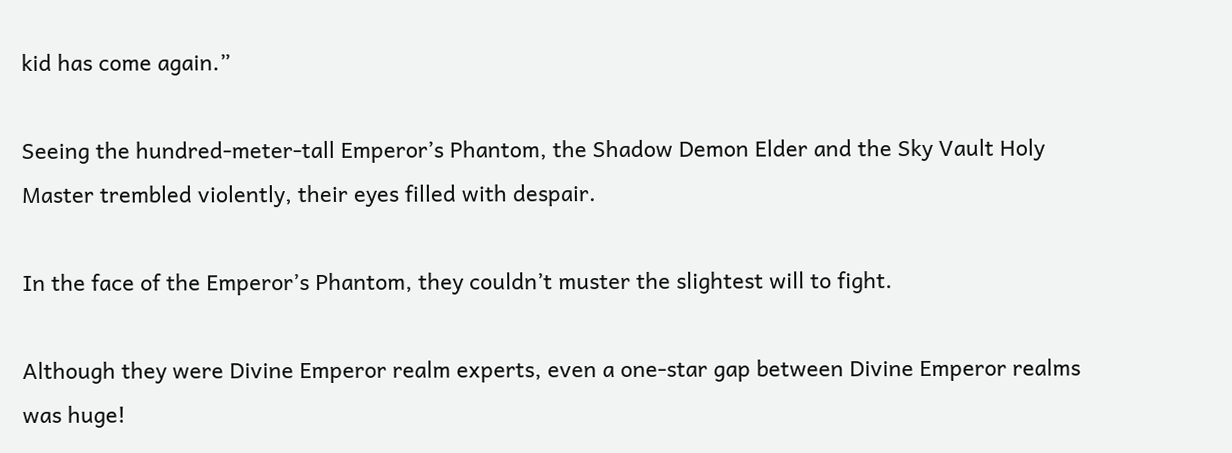kid has come again.”

Seeing the hundred-meter-tall Emperor’s Phantom, the Shadow Demon Elder and the Sky Vault Holy Master trembled violently, their eyes filled with despair.

In the face of the Emperor’s Phantom, they couldn’t muster the slightest will to fight.

Although they were Divine Emperor realm experts, even a one-star gap between Divine Emperor realms was huge!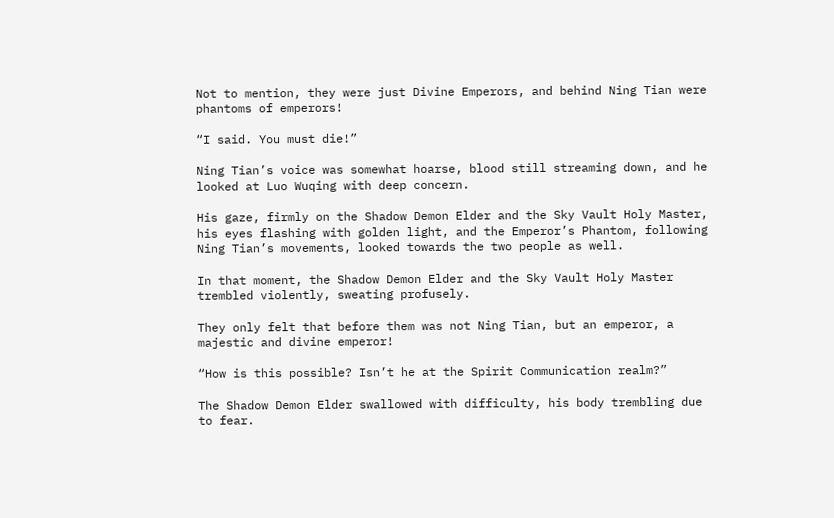Not to mention, they were just Divine Emperors, and behind Ning Tian were phantoms of emperors!

“I said. You must die!”

Ning Tian’s voice was somewhat hoarse, blood still streaming down, and he looked at Luo Wuqing with deep concern.

His gaze, firmly on the Shadow Demon Elder and the Sky Vault Holy Master, his eyes flashing with golden light, and the Emperor’s Phantom, following Ning Tian’s movements, looked towards the two people as well.

In that moment, the Shadow Demon Elder and the Sky Vault Holy Master trembled violently, sweating profusely.

They only felt that before them was not Ning Tian, but an emperor, a majestic and divine emperor!

“How is this possible? Isn’t he at the Spirit Communication realm?”

The Shadow Demon Elder swallowed with difficulty, his body trembling due to fear.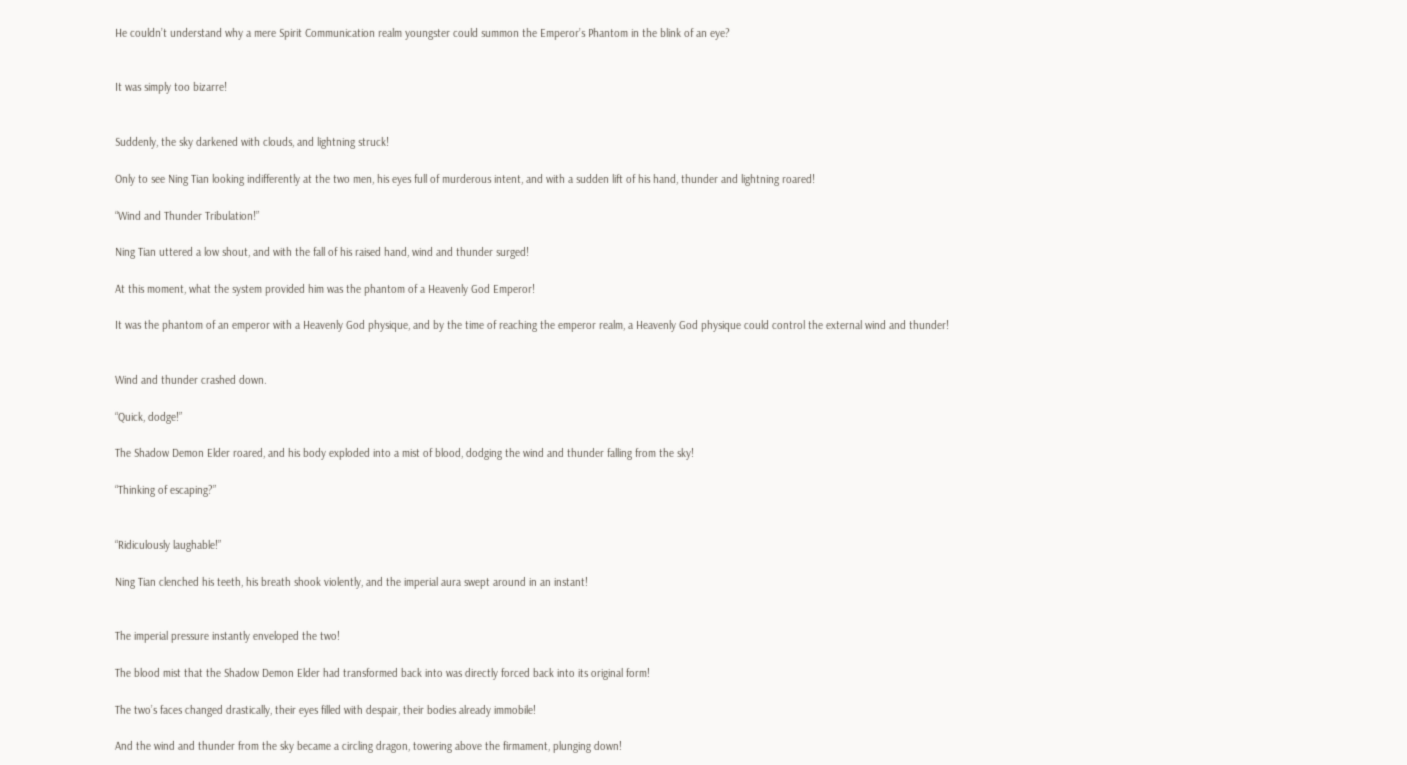He couldn’t understand why a mere Spirit Communication realm youngster could summon the Emperor’s Phantom in the blink of an eye?


It was simply too bizarre!


Suddenly, the sky darkened with clouds, and lightning struck!

Only to see Ning Tian looking indifferently at the two men, his eyes full of murderous intent, and with a sudden lift of his hand, thunder and lightning roared!

“Wind and Thunder Tribulation!”

Ning Tian uttered a low shout, and with the fall of his raised hand, wind and thunder surged!

At this moment, what the system provided him was the phantom of a Heavenly God Emperor!

It was the phantom of an emperor with a Heavenly God physique, and by the time of reaching the emperor realm, a Heavenly God physique could control the external wind and thunder!


Wind and thunder crashed down.

“Quick, dodge!”

The Shadow Demon Elder roared, and his body exploded into a mist of blood, dodging the wind and thunder falling from the sky!

“Thinking of escaping?”


“Ridiculously laughable!”

Ning Tian clenched his teeth, his breath shook violently, and the imperial aura swept around in an instant!


The imperial pressure instantly enveloped the two!

The blood mist that the Shadow Demon Elder had transformed back into was directly forced back into its original form!

The two’s faces changed drastically, their eyes filled with despair, their bodies already immobile!

And the wind and thunder from the sky became a circling dragon, towering above the firmament, plunging down!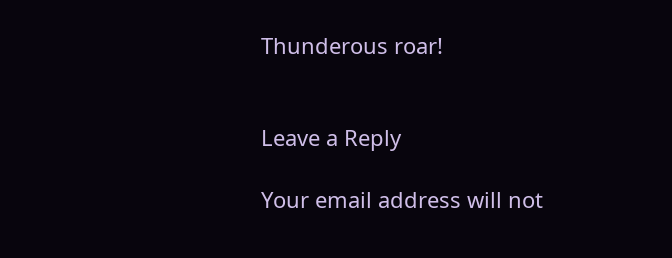Thunderous roar!


Leave a Reply

Your email address will not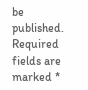be published. Required fields are marked *